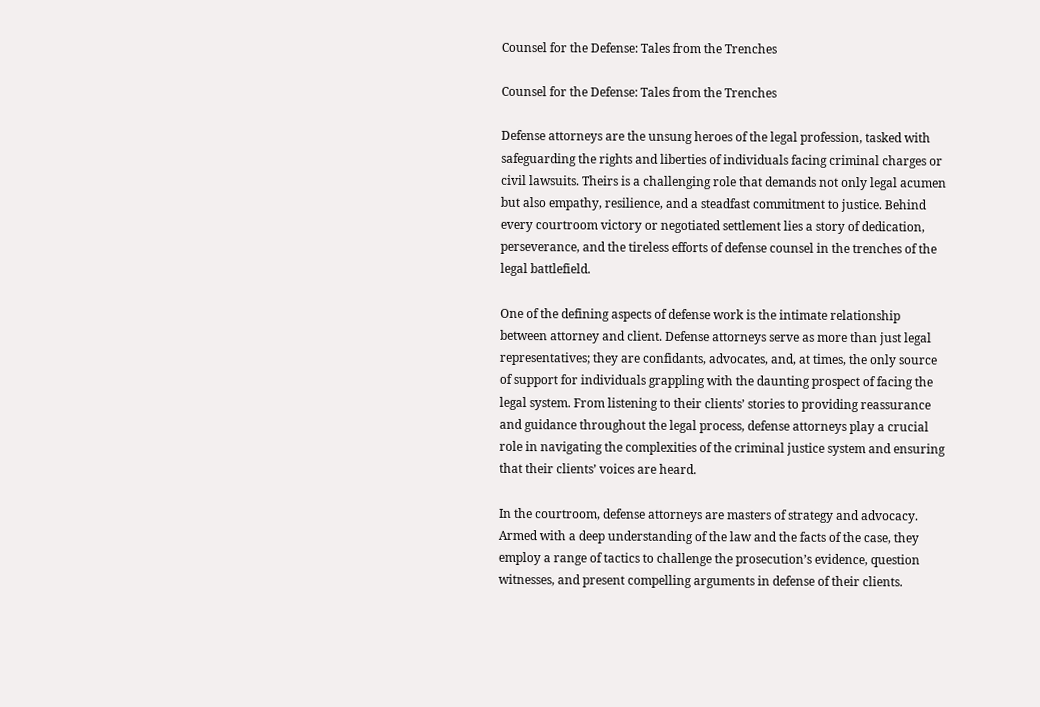Counsel for the Defense: Tales from the Trenches

Counsel for the Defense: Tales from the Trenches

Defense attorneys are the unsung heroes of the legal profession, tasked with safeguarding the rights and liberties of individuals facing criminal charges or civil lawsuits. Theirs is a challenging role that demands not only legal acumen but also empathy, resilience, and a steadfast commitment to justice. Behind every courtroom victory or negotiated settlement lies a story of dedication, perseverance, and the tireless efforts of defense counsel in the trenches of the legal battlefield.

One of the defining aspects of defense work is the intimate relationship between attorney and client. Defense attorneys serve as more than just legal representatives; they are confidants, advocates, and, at times, the only source of support for individuals grappling with the daunting prospect of facing the legal system. From listening to their clients’ stories to providing reassurance and guidance throughout the legal process, defense attorneys play a crucial role in navigating the complexities of the criminal justice system and ensuring that their clients’ voices are heard.

In the courtroom, defense attorneys are masters of strategy and advocacy. Armed with a deep understanding of the law and the facts of the case, they employ a range of tactics to challenge the prosecution’s evidence, question witnesses, and present compelling arguments in defense of their clients.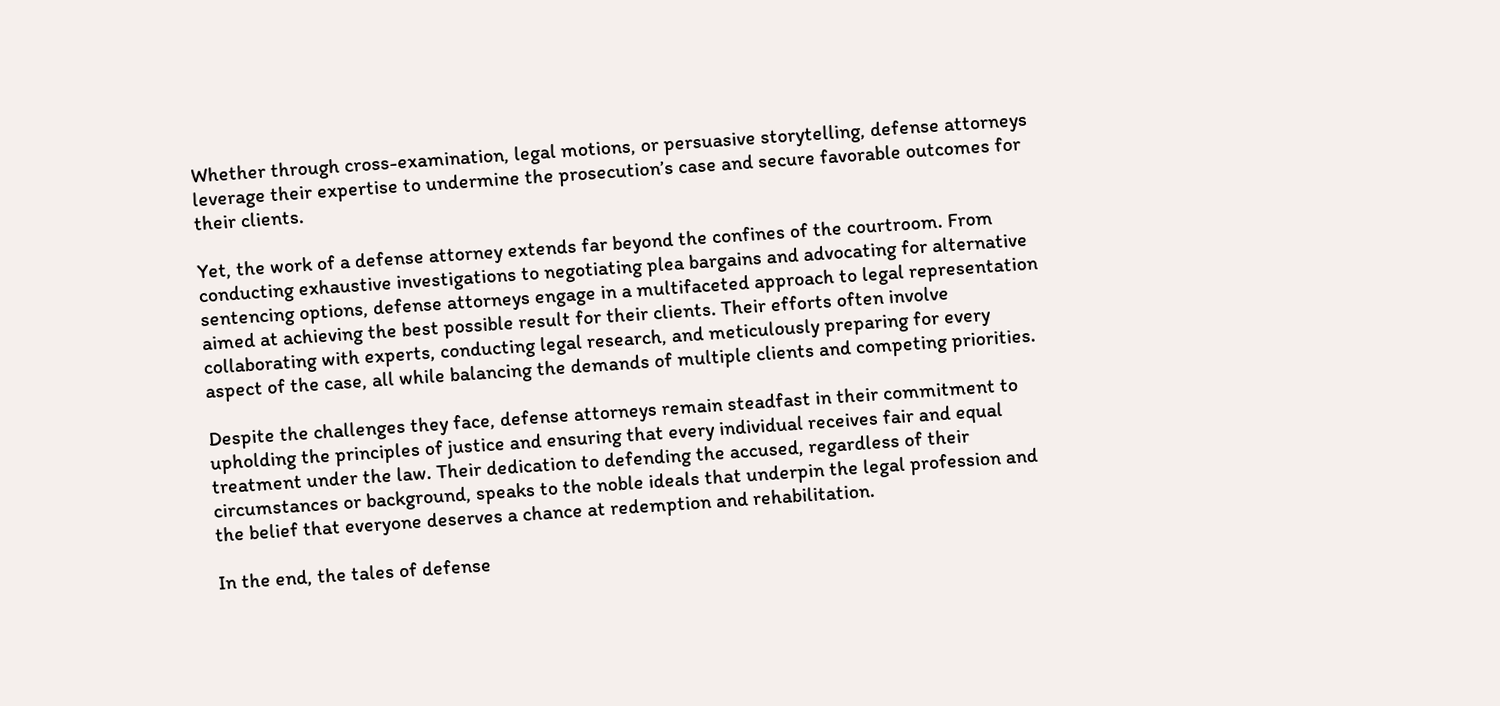Whether through cross-examination, legal motions, or persuasive storytelling, defense attorneys leverage their expertise to undermine the prosecution’s case and secure favorable outcomes for their clients.

Yet, the work of a defense attorney extends far beyond the confines of the courtroom. From conducting exhaustive investigations to negotiating plea bargains and advocating for alternative sentencing options, defense attorneys engage in a multifaceted approach to legal representation aimed at achieving the best possible result for their clients. Their efforts often involve collaborating with experts, conducting legal research, and meticulously preparing for every aspect of the case, all while balancing the demands of multiple clients and competing priorities.

Despite the challenges they face, defense attorneys remain steadfast in their commitment to upholding the principles of justice and ensuring that every individual receives fair and equal treatment under the law. Their dedication to defending the accused, regardless of their circumstances or background, speaks to the noble ideals that underpin the legal profession and the belief that everyone deserves a chance at redemption and rehabilitation.

In the end, the tales of defense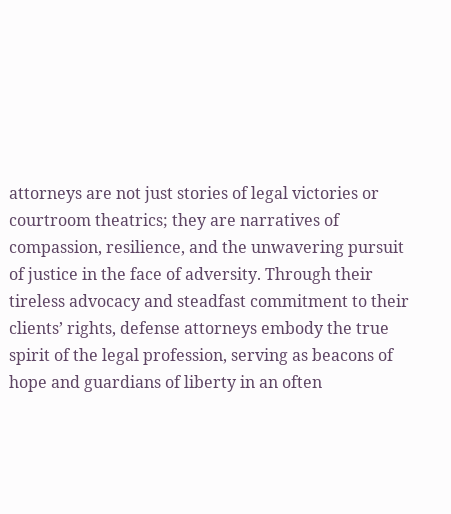attorneys are not just stories of legal victories or courtroom theatrics; they are narratives of compassion, resilience, and the unwavering pursuit of justice in the face of adversity. Through their tireless advocacy and steadfast commitment to their clients’ rights, defense attorneys embody the true spirit of the legal profession, serving as beacons of hope and guardians of liberty in an often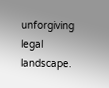unforgiving legal landscape.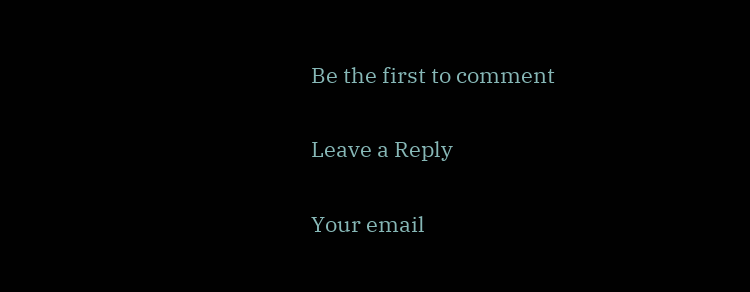Be the first to comment

Leave a Reply

Your email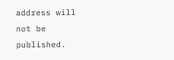address will not be published.